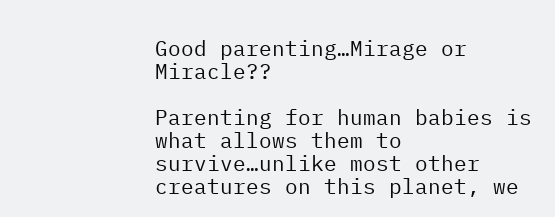Good parenting…Mirage or Miracle??

Parenting for human babies is what allows them to survive…unlike most other creatures on this planet, we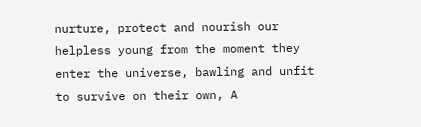nurture, protect and nourish our helpless young from the moment they enter the universe, bawling and unfit to survive on their own, A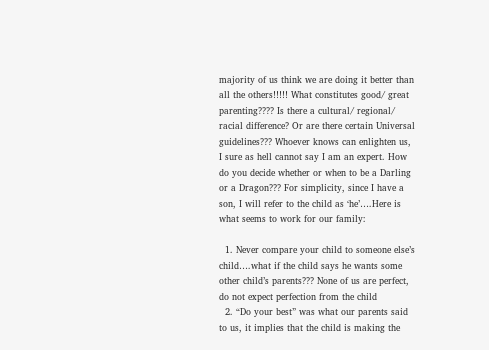majority of us think we are doing it better than all the others!!!!! What constitutes good/ great parenting???? Is there a cultural/ regional/ racial difference? Or are there certain Universal guidelines??? Whoever knows can enlighten us, I sure as hell cannot say I am an expert. How do you decide whether or when to be a Darling or a Dragon??? For simplicity, since I have a son, I will refer to the child as ‘he’….Here is what seems to work for our family:

  1. Never compare your child to someone else’s child….what if the child says he wants some other child’s parents??? None of us are perfect, do not expect perfection from the child
  2. “Do your best” was what our parents said to us, it implies that the child is making the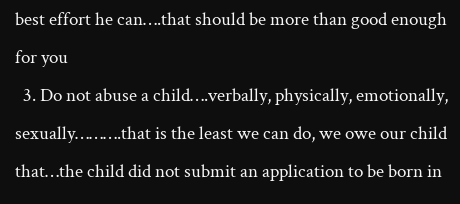best effort he can….that should be more than good enough for you
  3. Do not abuse a child….verbally, physically, emotionally, sexually……….that is the least we can do, we owe our child that…the child did not submit an application to be born in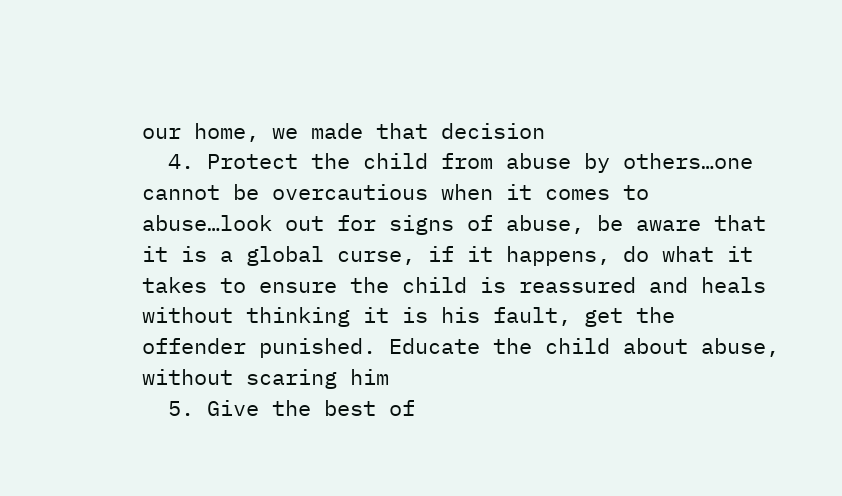our home, we made that decision
  4. Protect the child from abuse by others…one cannot be overcautious when it comes to abuse…look out for signs of abuse, be aware that it is a global curse, if it happens, do what it takes to ensure the child is reassured and heals without thinking it is his fault, get the offender punished. Educate the child about abuse, without scaring him
  5. Give the best of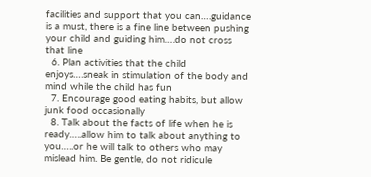facilities and support that you can….guidance is a must, there is a fine line between pushing your child and guiding him….do not cross that line
  6. Plan activities that the child enjoys….sneak in stimulation of the body and mind while the child has fun
  7. Encourage good eating habits, but allow junk food occasionally
  8. Talk about the facts of life when he is ready…..allow him to talk about anything to you…..or he will talk to others who may mislead him. Be gentle, do not ridicule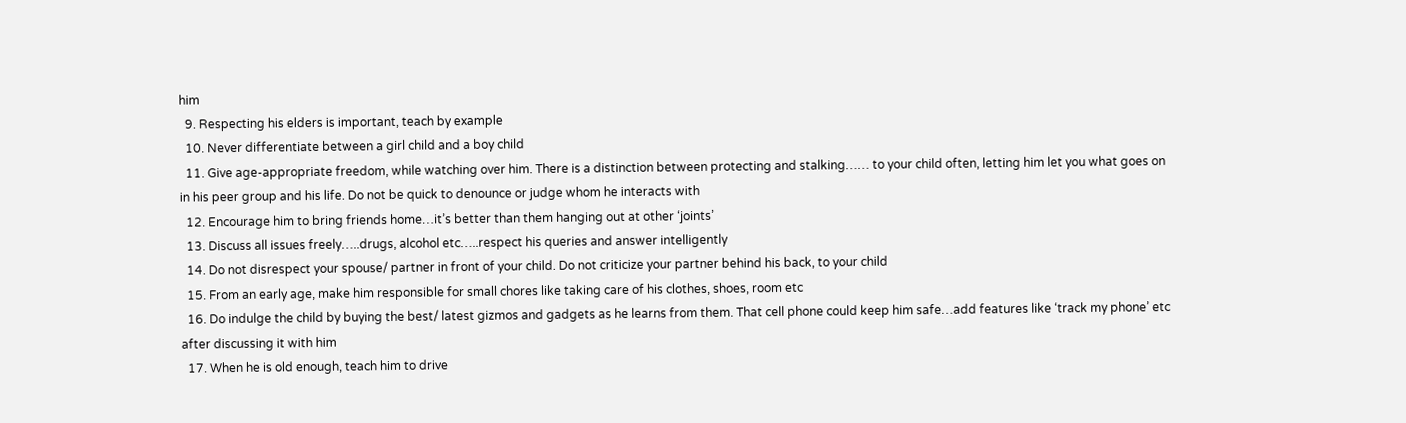him
  9. Respecting his elders is important, teach by example
  10. Never differentiate between a girl child and a boy child
  11. Give age-appropriate freedom, while watching over him. There is a distinction between protecting and stalking…… to your child often, letting him let you what goes on in his peer group and his life. Do not be quick to denounce or judge whom he interacts with
  12. Encourage him to bring friends home…it’s better than them hanging out at other ‘joints’
  13. Discuss all issues freely…..drugs, alcohol etc…..respect his queries and answer intelligently
  14. Do not disrespect your spouse/ partner in front of your child. Do not criticize your partner behind his back, to your child
  15. From an early age, make him responsible for small chores like taking care of his clothes, shoes, room etc
  16. Do indulge the child by buying the best/ latest gizmos and gadgets as he learns from them. That cell phone could keep him safe…add features like ‘track my phone’ etc after discussing it with him
  17. When he is old enough, teach him to drive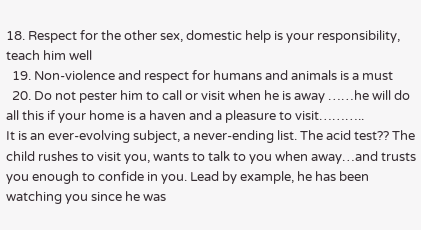18. Respect for the other sex, domestic help is your responsibility, teach him well
  19. Non-violence and respect for humans and animals is a must
  20. Do not pester him to call or visit when he is away ……he will do all this if your home is a haven and a pleasure to visit………..                                                                                                It is an ever-evolving subject, a never-ending list. The acid test?? The child rushes to visit you, wants to talk to you when away…and trusts you enough to confide in you. Lead by example, he has been watching you since he was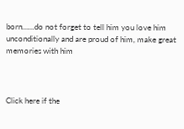born……do not forget to tell him you love him unconditionally and are proud of him, make great memories with him



Click here if the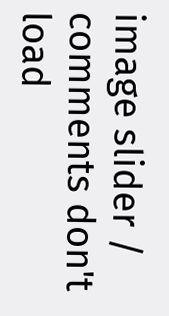image slider / comments don't load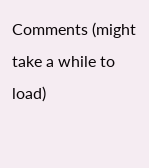Comments (might take a while to load)